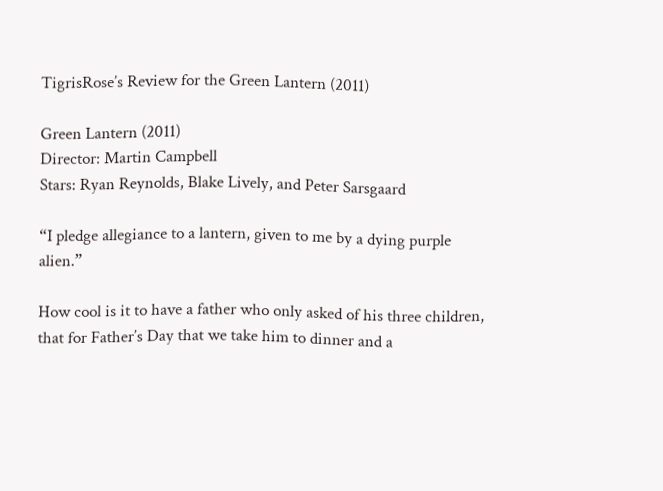TigrisRose’s Review for the Green Lantern (2011)

Green Lantern (2011)
Director: Martin Campbell
Stars: Ryan Reynolds, Blake Lively, and Peter Sarsgaard

“I pledge allegiance to a lantern, given to me by a dying purple alien.”

How cool is it to have a father who only asked of his three children, that for Father’s Day that we take him to dinner and a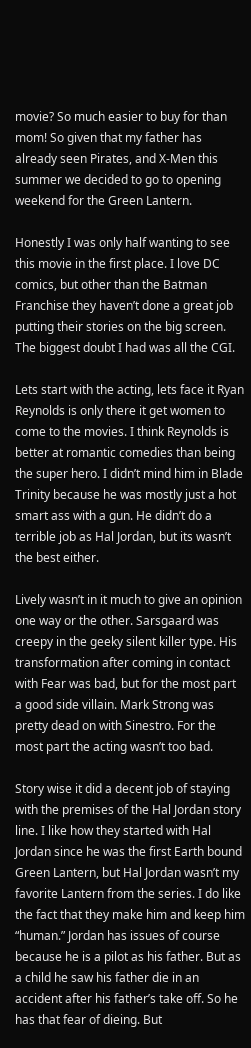movie? So much easier to buy for than mom! So given that my father has already seen Pirates, and X-Men this summer we decided to go to opening weekend for the Green Lantern.

Honestly I was only half wanting to see this movie in the first place. I love DC comics, but other than the Batman Franchise they haven’t done a great job putting their stories on the big screen. The biggest doubt I had was all the CGI.

Lets start with the acting, lets face it Ryan Reynolds is only there it get women to come to the movies. I think Reynolds is better at romantic comedies than being the super hero. I didn’t mind him in Blade Trinity because he was mostly just a hot smart ass with a gun. He didn’t do a terrible job as Hal Jordan, but its wasn’t the best either.

Lively wasn’t in it much to give an opinion one way or the other. Sarsgaard was creepy in the geeky silent killer type. His transformation after coming in contact with Fear was bad, but for the most part a good side villain. Mark Strong was pretty dead on with Sinestro. For the most part the acting wasn’t too bad.

Story wise it did a decent job of staying with the premises of the Hal Jordan story line. I like how they started with Hal Jordan since he was the first Earth bound Green Lantern, but Hal Jordan wasn’t my favorite Lantern from the series. I do like the fact that they make him and keep him “human.” Jordan has issues of course because he is a pilot as his father. But as a child he saw his father die in an accident after his father’s take off. So he has that fear of dieing. But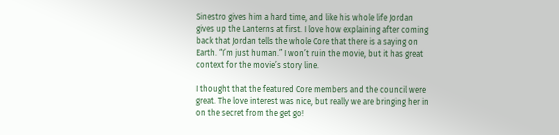Sinestro gives him a hard time, and like his whole life Jordan gives up the Lanterns at first. I love how explaining after coming back that Jordan tells the whole Core that there is a saying on Earth. “I’m just human.” I won’t ruin the movie, but it has great context for the movie’s story line.

I thought that the featured Core members and the council were great. The love interest was nice, but really we are bringing her in on the secret from the get go!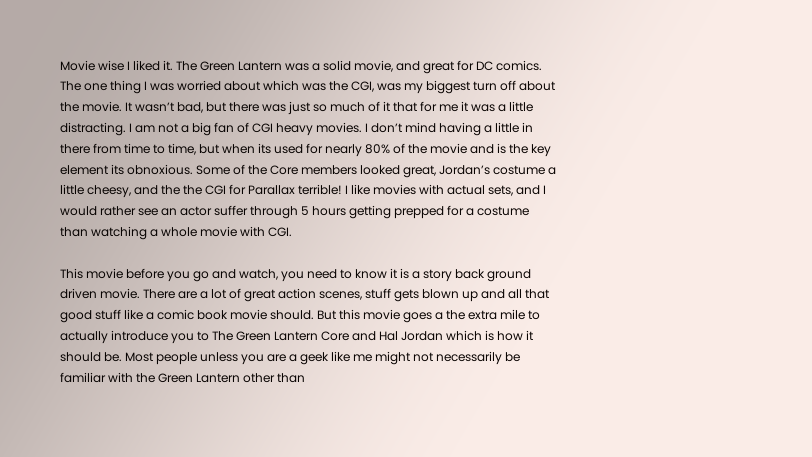Movie wise I liked it. The Green Lantern was a solid movie, and great for DC comics. The one thing I was worried about which was the CGI, was my biggest turn off about the movie. It wasn’t bad, but there was just so much of it that for me it was a little distracting. I am not a big fan of CGI heavy movies. I don’t mind having a little in there from time to time, but when its used for nearly 80% of the movie and is the key element its obnoxious. Some of the Core members looked great, Jordan’s costume a little cheesy, and the the CGI for Parallax terrible! I like movies with actual sets, and I would rather see an actor suffer through 5 hours getting prepped for a costume than watching a whole movie with CGI.

This movie before you go and watch, you need to know it is a story back ground driven movie. There are a lot of great action scenes, stuff gets blown up and all that good stuff like a comic book movie should. But this movie goes a the extra mile to actually introduce you to The Green Lantern Core and Hal Jordan which is how it should be. Most people unless you are a geek like me might not necessarily be familiar with the Green Lantern other than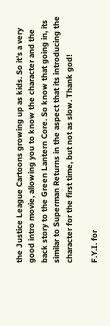the Justice League Cartoons growing up as kids. So it’s a very good intro movie, allowing you to know the character and the back story to the Green Lantern Core. So know that going in, its similar to Superman Returns in the aspect that its introducing the character for the first time, but not as slow. Thank god!

F.Y.I. for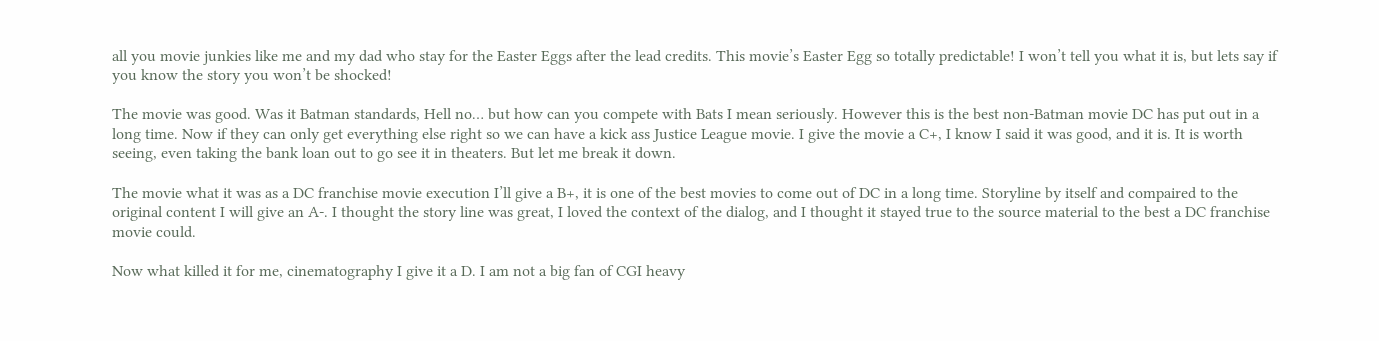all you movie junkies like me and my dad who stay for the Easter Eggs after the lead credits. This movie’s Easter Egg so totally predictable! I won’t tell you what it is, but lets say if you know the story you won’t be shocked!

The movie was good. Was it Batman standards, Hell no… but how can you compete with Bats I mean seriously. However this is the best non-Batman movie DC has put out in a long time. Now if they can only get everything else right so we can have a kick ass Justice League movie. I give the movie a C+, I know I said it was good, and it is. It is worth seeing, even taking the bank loan out to go see it in theaters. But let me break it down.

The movie what it was as a DC franchise movie execution I’ll give a B+, it is one of the best movies to come out of DC in a long time. Storyline by itself and compaired to the original content I will give an A-. I thought the story line was great, I loved the context of the dialog, and I thought it stayed true to the source material to the best a DC franchise movie could.

Now what killed it for me, cinematography I give it a D. I am not a big fan of CGI heavy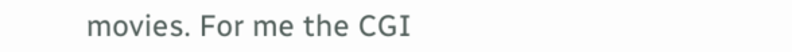movies. For me the CGI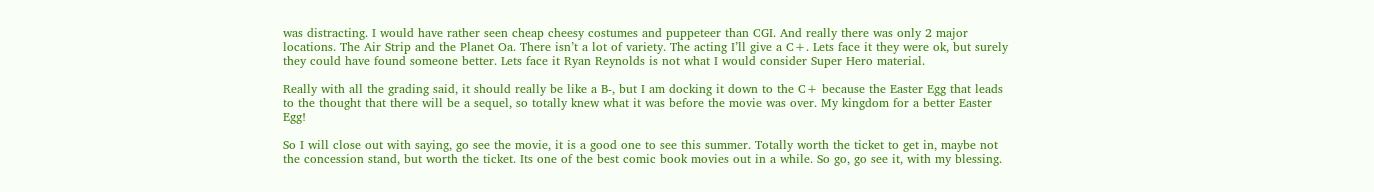was distracting. I would have rather seen cheap cheesy costumes and puppeteer than CGI. And really there was only 2 major locations. The Air Strip and the Planet Oa. There isn’t a lot of variety. The acting I’ll give a C+. Lets face it they were ok, but surely they could have found someone better. Lets face it Ryan Reynolds is not what I would consider Super Hero material.

Really with all the grading said, it should really be like a B-, but I am docking it down to the C+ because the Easter Egg that leads to the thought that there will be a sequel, so totally knew what it was before the movie was over. My kingdom for a better Easter Egg!

So I will close out with saying, go see the movie, it is a good one to see this summer. Totally worth the ticket to get in, maybe not the concession stand, but worth the ticket. Its one of the best comic book movies out in a while. So go, go see it, with my blessing.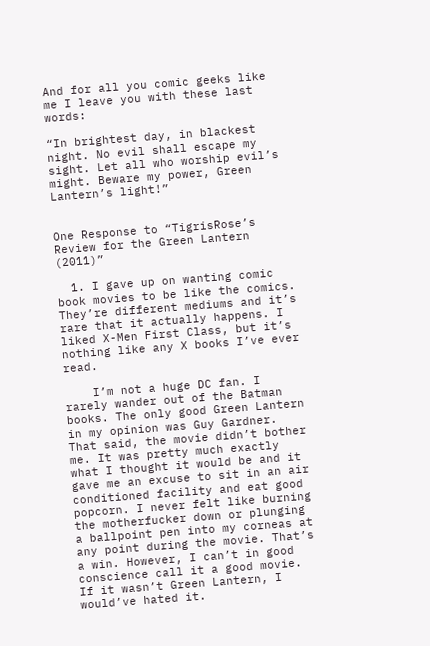And for all you comic geeks like me I leave you with these last words:

“In brightest day, in blackest night. No evil shall escape my sight. Let all who worship evil’s might. Beware my power, Green Lantern’s light!”


One Response to “TigrisRose’s Review for the Green Lantern (2011)”

  1. I gave up on wanting comic book movies to be like the comics. They’re different mediums and it’s rare that it actually happens. I liked X-Men First Class, but it’s nothing like any X books I’ve ever read.

    I’m not a huge DC fan. I rarely wander out of the Batman books. The only good Green Lantern in my opinion was Guy Gardner. That said, the movie didn’t bother me. It was pretty much exactly what I thought it would be and it gave me an excuse to sit in an air conditioned facility and eat good popcorn. I never felt like burning the motherfucker down or plunging a ballpoint pen into my corneas at any point during the movie. That’s a win. However, I can’t in good conscience call it a good movie. If it wasn’t Green Lantern, I would’ve hated it.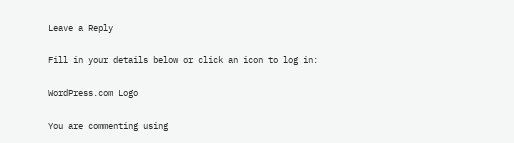Leave a Reply

Fill in your details below or click an icon to log in:

WordPress.com Logo

You are commenting using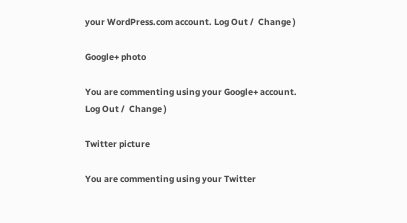your WordPress.com account. Log Out /  Change )

Google+ photo

You are commenting using your Google+ account. Log Out /  Change )

Twitter picture

You are commenting using your Twitter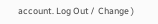account. Log Out /  Change )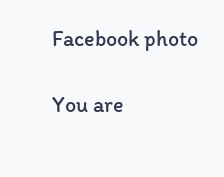Facebook photo

You are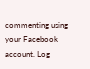commenting using your Facebook account. Log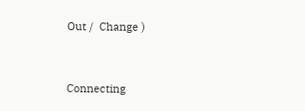Out /  Change )


Connecting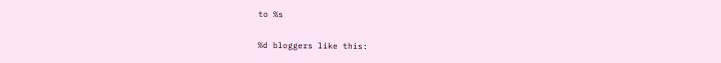to %s

%d bloggers like this: